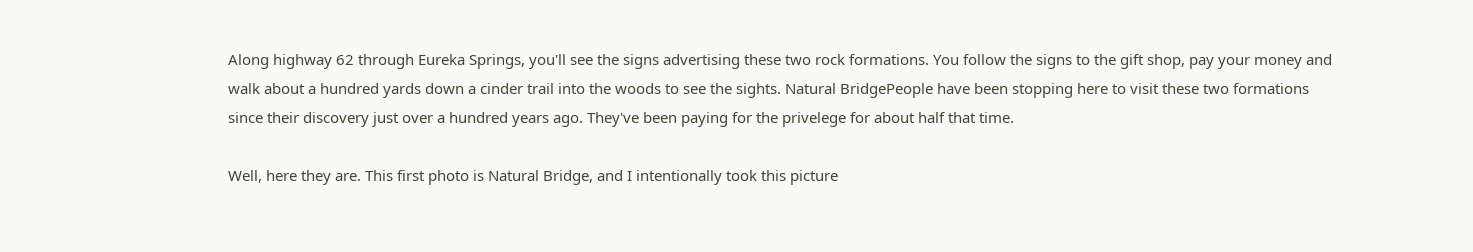Along highway 62 through Eureka Springs, you'll see the signs advertising these two rock formations. You follow the signs to the gift shop, pay your money and walk about a hundred yards down a cinder trail into the woods to see the sights. Natural BridgePeople have been stopping here to visit these two formations since their discovery just over a hundred years ago. They've been paying for the privelege for about half that time.

Well, here they are. This first photo is Natural Bridge, and I intentionally took this picture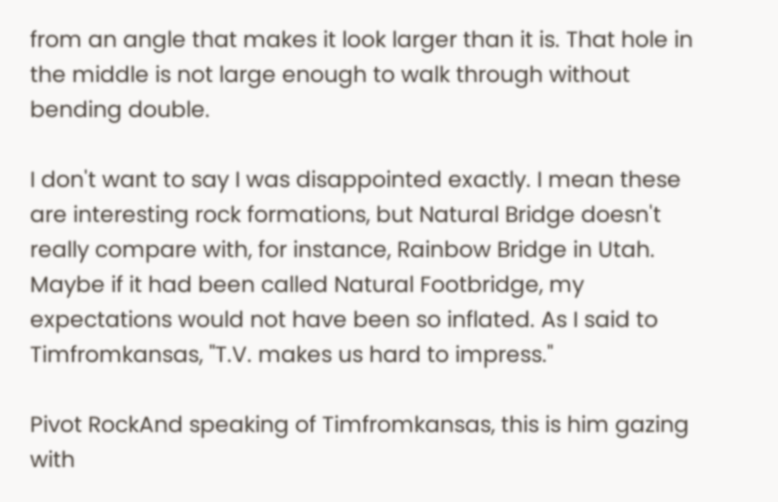from an angle that makes it look larger than it is. That hole in the middle is not large enough to walk through without bending double.

I don't want to say I was disappointed exactly. I mean these are interesting rock formations, but Natural Bridge doesn't really compare with, for instance, Rainbow Bridge in Utah. Maybe if it had been called Natural Footbridge, my expectations would not have been so inflated. As I said to Timfromkansas, "T.V. makes us hard to impress."

Pivot RockAnd speaking of Timfromkansas, this is him gazing with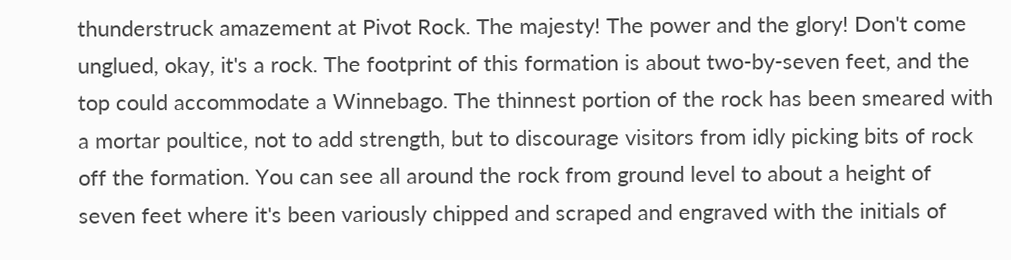thunderstruck amazement at Pivot Rock. The majesty! The power and the glory! Don't come unglued, okay, it's a rock. The footprint of this formation is about two-by-seven feet, and the top could accommodate a Winnebago. The thinnest portion of the rock has been smeared with a mortar poultice, not to add strength, but to discourage visitors from idly picking bits of rock off the formation. You can see all around the rock from ground level to about a height of seven feet where it's been variously chipped and scraped and engraved with the initials of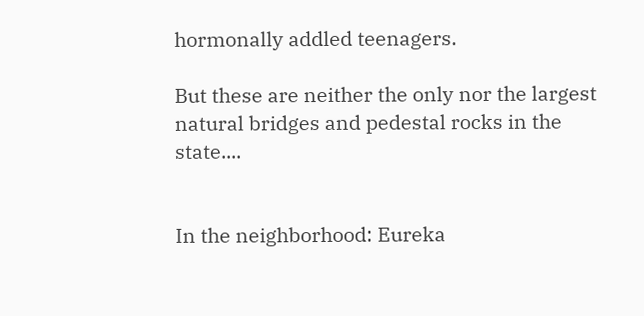hormonally addled teenagers.

But these are neither the only nor the largest natural bridges and pedestal rocks in the state....


In the neighborhood: Eureka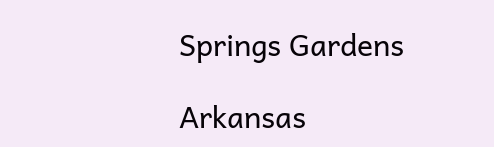Springs Gardens

Arkansas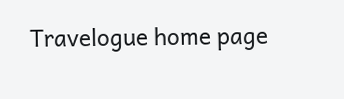Travelogue home page